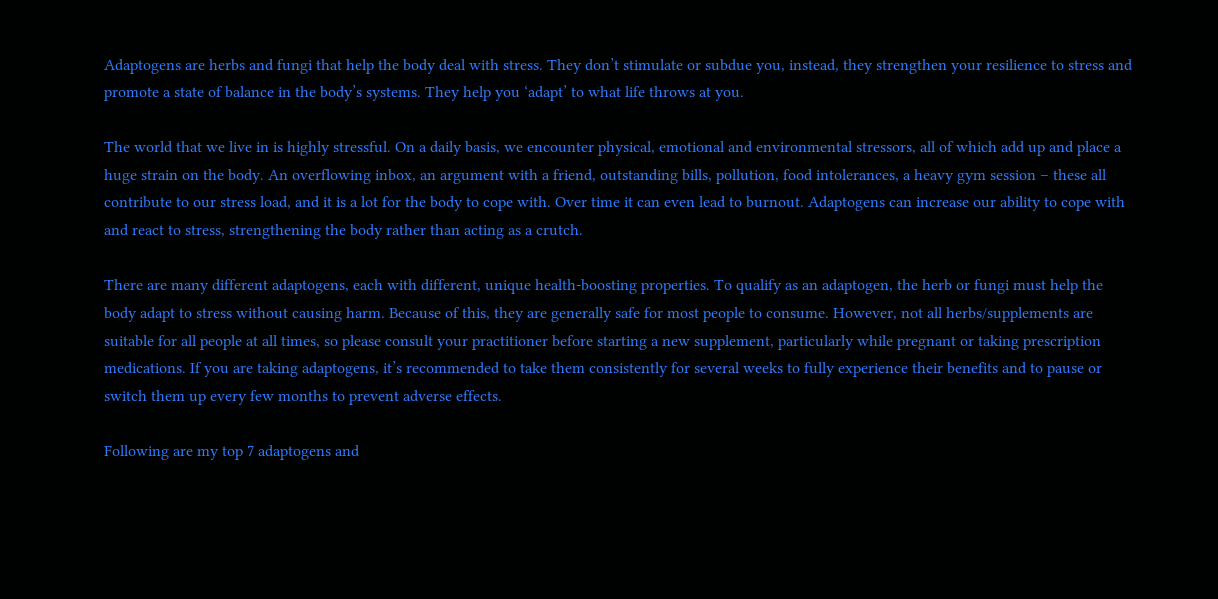Adaptogens are herbs and fungi that help the body deal with stress. They don’t stimulate or subdue you, instead, they strengthen your resilience to stress and promote a state of balance in the body’s systems. They help you ‘adapt’ to what life throws at you.

The world that we live in is highly stressful. On a daily basis, we encounter physical, emotional and environmental stressors, all of which add up and place a huge strain on the body. An overflowing inbox, an argument with a friend, outstanding bills, pollution, food intolerances, a heavy gym session – these all contribute to our stress load, and it is a lot for the body to cope with. Over time it can even lead to burnout. Adaptogens can increase our ability to cope with and react to stress, strengthening the body rather than acting as a crutch.

There are many different adaptogens, each with different, unique health-boosting properties. To qualify as an adaptogen, the herb or fungi must help the body adapt to stress without causing harm. Because of this, they are generally safe for most people to consume. However, not all herbs/supplements are suitable for all people at all times, so please consult your practitioner before starting a new supplement, particularly while pregnant or taking prescription medications. If you are taking adaptogens, it’s recommended to take them consistently for several weeks to fully experience their benefits and to pause or switch them up every few months to prevent adverse effects.

Following are my top 7 adaptogens and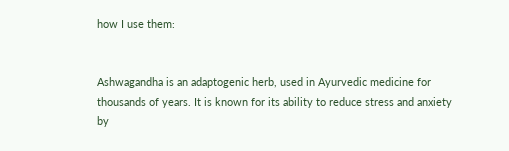how I use them:


Ashwagandha is an adaptogenic herb, used in Ayurvedic medicine for thousands of years. It is known for its ability to reduce stress and anxiety by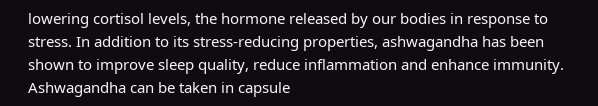lowering cortisol levels, the hormone released by our bodies in response to stress. In addition to its stress-reducing properties, ashwagandha has been shown to improve sleep quality, reduce inflammation and enhance immunity. Ashwagandha can be taken in capsule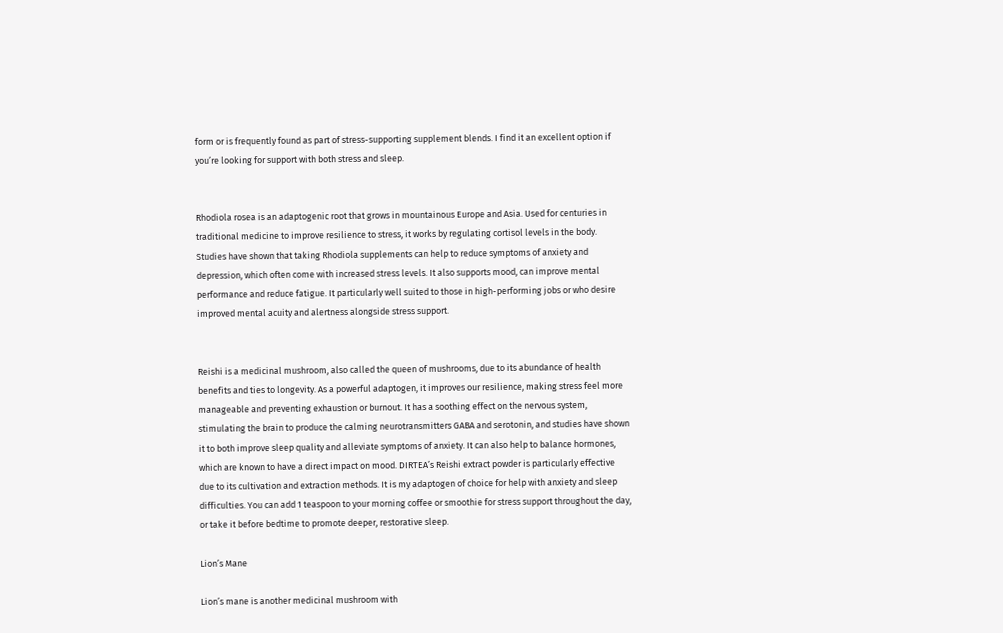form or is frequently found as part of stress-supporting supplement blends. I find it an excellent option if you’re looking for support with both stress and sleep.


Rhodiola rosea is an adaptogenic root that grows in mountainous Europe and Asia. Used for centuries in traditional medicine to improve resilience to stress, it works by regulating cortisol levels in the body. Studies have shown that taking Rhodiola supplements can help to reduce symptoms of anxiety and depression, which often come with increased stress levels. It also supports mood, can improve mental performance and reduce fatigue. It particularly well suited to those in high-performing jobs or who desire improved mental acuity and alertness alongside stress support.


Reishi is a medicinal mushroom, also called the queen of mushrooms, due to its abundance of health benefits and ties to longevity. As a powerful adaptogen, it improves our resilience, making stress feel more manageable and preventing exhaustion or burnout. It has a soothing effect on the nervous system, stimulating the brain to produce the calming neurotransmitters GABA and serotonin, and studies have shown it to both improve sleep quality and alleviate symptoms of anxiety. It can also help to balance hormones, which are known to have a direct impact on mood. DIRTEA’s Reishi extract powder is particularly effective due to its cultivation and extraction methods. It is my adaptogen of choice for help with anxiety and sleep difficulties. You can add 1 teaspoon to your morning coffee or smoothie for stress support throughout the day, or take it before bedtime to promote deeper, restorative sleep.

Lion’s Mane

Lion’s mane is another medicinal mushroom with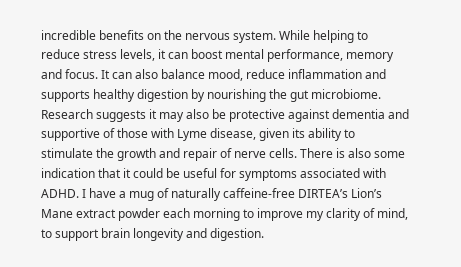incredible benefits on the nervous system. While helping to reduce stress levels, it can boost mental performance, memory and focus. It can also balance mood, reduce inflammation and supports healthy digestion by nourishing the gut microbiome. Research suggests it may also be protective against dementia and supportive of those with Lyme disease, given its ability to stimulate the growth and repair of nerve cells. There is also some indication that it could be useful for symptoms associated with ADHD. I have a mug of naturally caffeine-free DIRTEA’s Lion’s Mane extract powder each morning to improve my clarity of mind, to support brain longevity and digestion.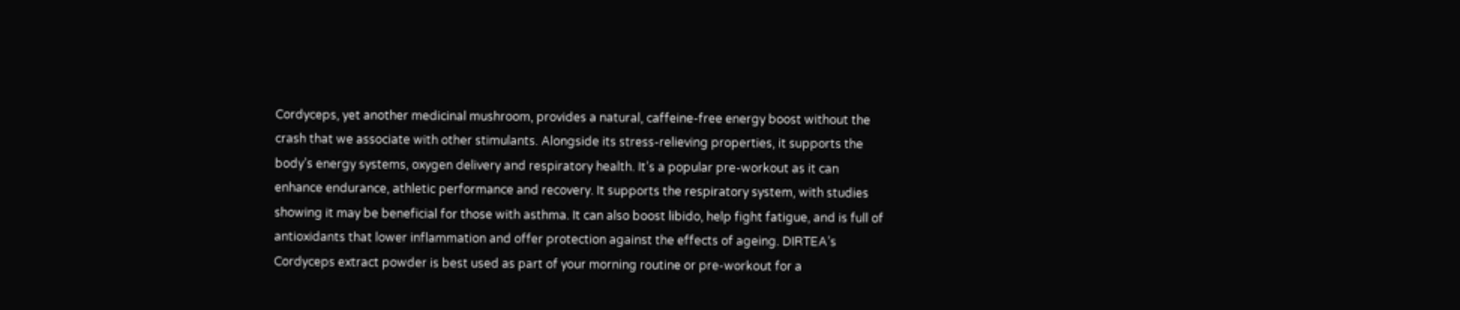Cordyceps, yet another medicinal mushroom, provides a natural, caffeine-free energy boost without the crash that we associate with other stimulants. Alongside its stress-relieving properties, it supports the body’s energy systems, oxygen delivery and respiratory health. It’s a popular pre-workout as it can enhance endurance, athletic performance and recovery. It supports the respiratory system, with studies showing it may be beneficial for those with asthma. It can also boost libido, help fight fatigue, and is full of antioxidants that lower inflammation and offer protection against the effects of ageing. DIRTEA’s Cordyceps extract powder is best used as part of your morning routine or pre-workout for a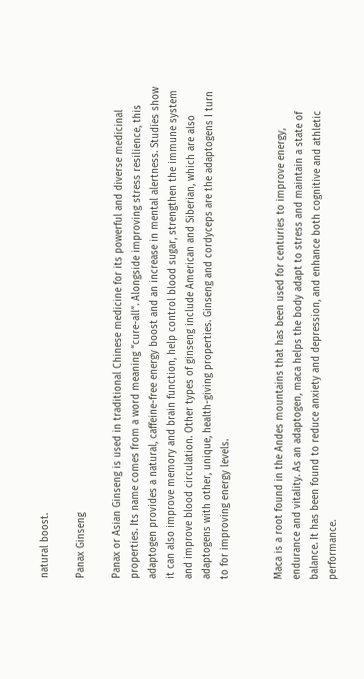natural boost.

Panax Ginseng

Panax or Asian Ginseng is used in traditional Chinese medicine for its powerful and diverse medicinal properties. Its name comes from a word meaning “cure-all”. Alongside improving stress resilience, this adaptogen provides a natural, caffeine-free energy boost and an increase in mental alertness. Studies show it can also improve memory and brain function, help control blood sugar, strengthen the immune system and improve blood circulation. Other types of ginseng include American and Siberian, which are also adaptogens with other, unique, health-giving properties. Ginseng and cordyceps are the adaptogens I turn to for improving energy levels.


Maca is a root found in the Andes mountains that has been used for centuries to improve energy, endurance and vitality. As an adaptogen, maca helps the body adapt to stress and maintain a state of balance. It has been found to reduce anxiety and depression, and enhance both cognitive and athletic performance.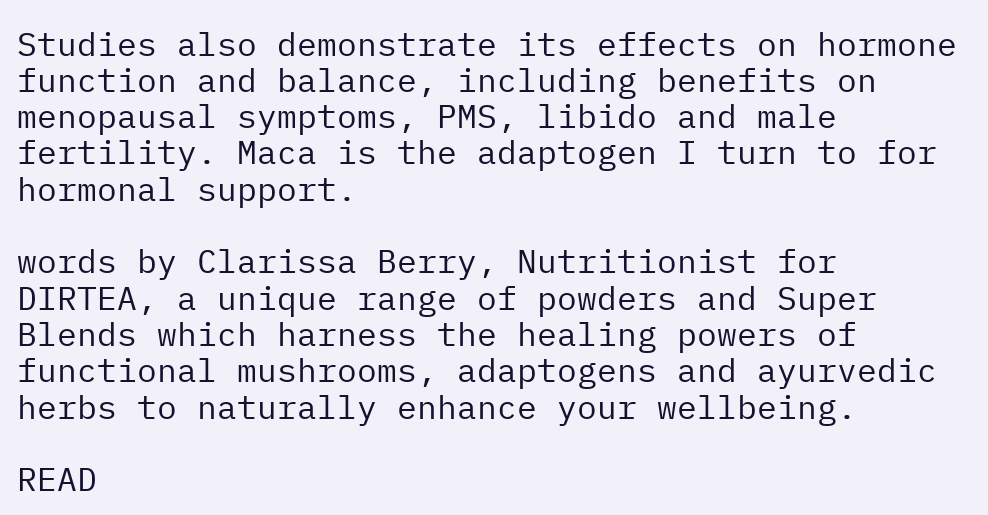Studies also demonstrate its effects on hormone function and balance, including benefits on menopausal symptoms, PMS, libido and male fertility. Maca is the adaptogen I turn to for hormonal support.

words by Clarissa Berry, Nutritionist for DIRTEA, a unique range of powders and Super Blends which harness the healing powers of functional mushrooms, adaptogens and ayurvedic herbs to naturally enhance your wellbeing.

READ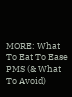MORE: What To Eat To Ease PMS (& What To Avoid)